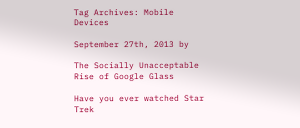Tag Archives: Mobile Devices

September 27th, 2013 by

The Socially Unacceptable Rise of Google Glass

Have you ever watched Star Trek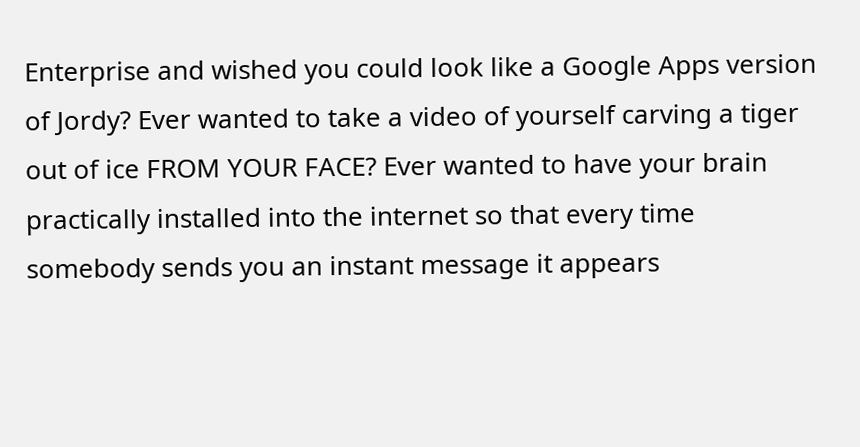Enterprise and wished you could look like a Google Apps version of Jordy? Ever wanted to take a video of yourself carving a tiger out of ice FROM YOUR FACE? Ever wanted to have your brain practically installed into the internet so that every time somebody sends you an instant message it appears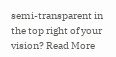semi-transparent in the top right of your vision? Read More